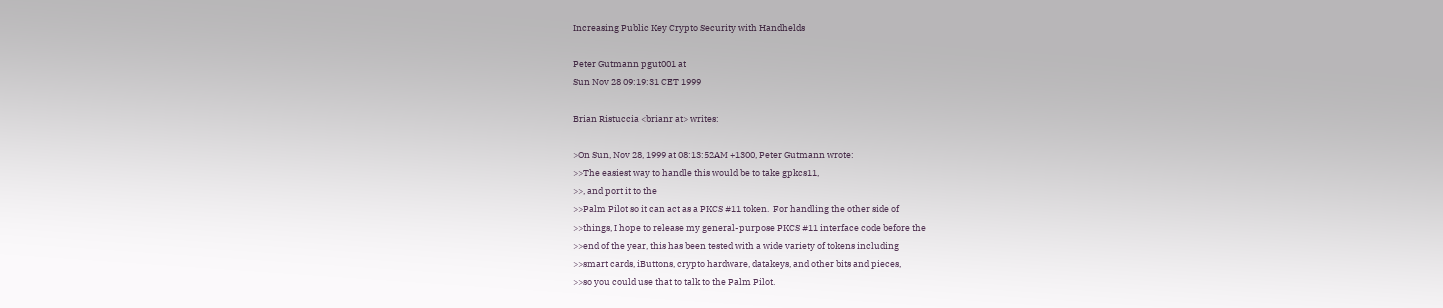Increasing Public Key Crypto Security with Handhelds

Peter Gutmann pgut001 at
Sun Nov 28 09:19:31 CET 1999

Brian Ristuccia <brianr at> writes:

>On Sun, Nov 28, 1999 at 08:13:52AM +1300, Peter Gutmann wrote:
>>The easiest way to handle this would be to take gpkcs11,
>>, and port it to the
>>Palm Pilot so it can act as a PKCS #11 token.  For handling the other side of
>>things, I hope to release my general-purpose PKCS #11 interface code before the
>>end of the year, this has been tested with a wide variety of tokens including
>>smart cards, iButtons, crypto hardware, datakeys, and other bits and pieces,
>>so you could use that to talk to the Palm Pilot.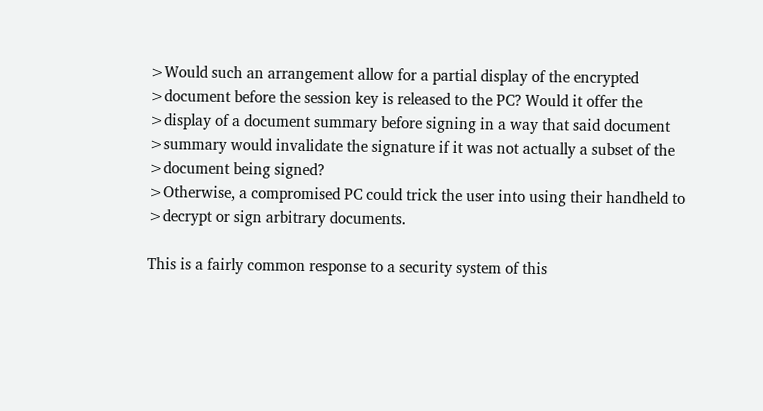>Would such an arrangement allow for a partial display of the encrypted
>document before the session key is released to the PC? Would it offer the
>display of a document summary before signing in a way that said document
>summary would invalidate the signature if it was not actually a subset of the
>document being signed?
>Otherwise, a compromised PC could trick the user into using their handheld to
>decrypt or sign arbitrary documents.

This is a fairly common response to a security system of this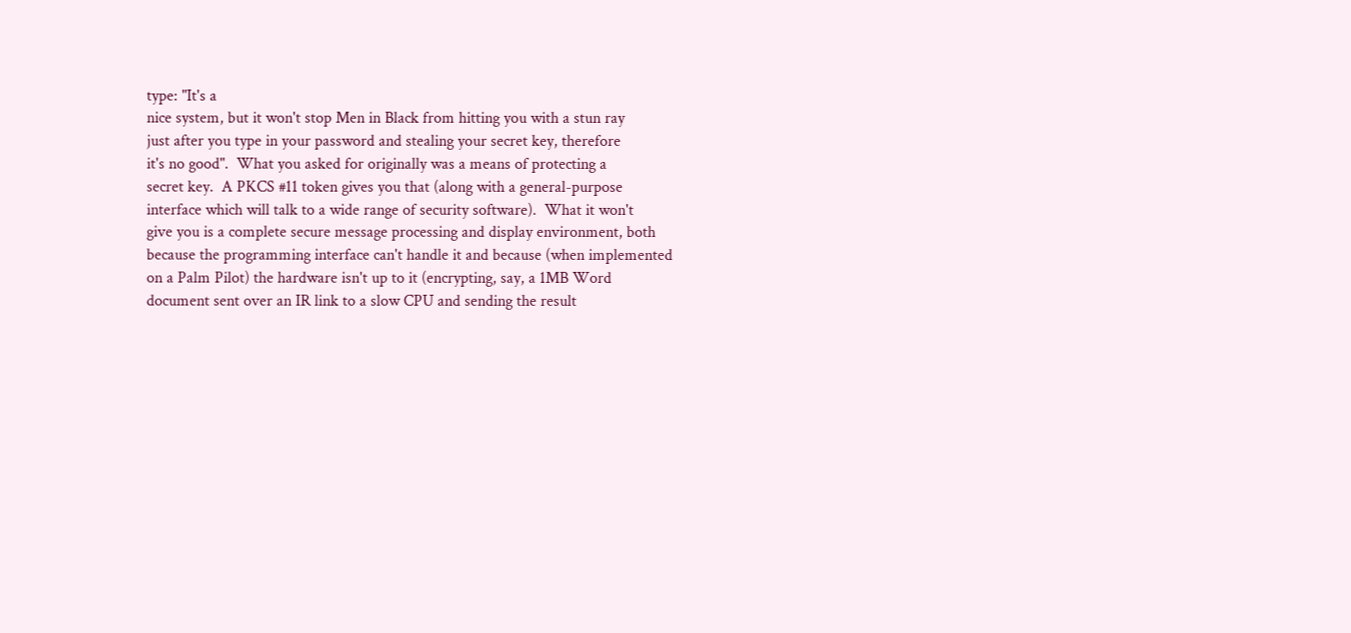type: "It's a
nice system, but it won't stop Men in Black from hitting you with a stun ray
just after you type in your password and stealing your secret key, therefore
it's no good".  What you asked for originally was a means of protecting a
secret key.  A PKCS #11 token gives you that (along with a general-purpose
interface which will talk to a wide range of security software).  What it won't
give you is a complete secure message processing and display environment, both
because the programming interface can't handle it and because (when implemented
on a Palm Pilot) the hardware isn't up to it (encrypting, say, a 1MB Word
document sent over an IR link to a slow CPU and sending the result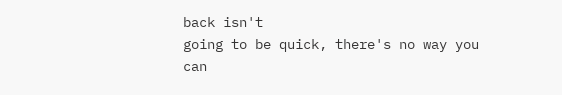back isn't
going to be quick, there's no way you can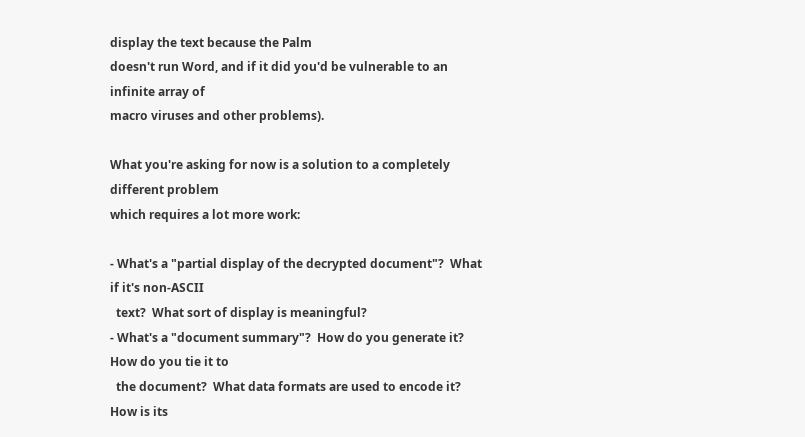display the text because the Palm
doesn't run Word, and if it did you'd be vulnerable to an infinite array of
macro viruses and other problems).

What you're asking for now is a solution to a completely different problem
which requires a lot more work:

- What's a "partial display of the decrypted document"?  What if it's non-ASCII
  text?  What sort of display is meaningful?
- What's a "document summary"?  How do you generate it?  How do you tie it to
  the document?  What data formats are used to encode it?  How is its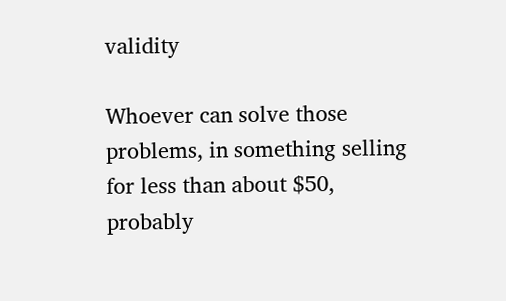validity

Whoever can solve those problems, in something selling for less than about $50,
probably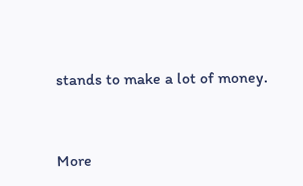stands to make a lot of money.


More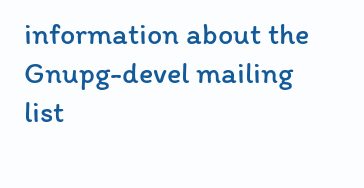information about the Gnupg-devel mailing list